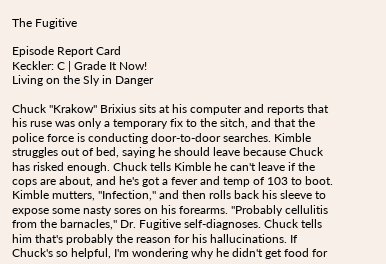The Fugitive

Episode Report Card
Keckler: C | Grade It Now!
Living on the Sly in Danger

Chuck "Krakow" Brixius sits at his computer and reports that his ruse was only a temporary fix to the sitch, and that the police force is conducting door-to-door searches. Kimble struggles out of bed, saying he should leave because Chuck has risked enough. Chuck tells Kimble he can't leave if the cops are about, and he's got a fever and temp of 103 to boot. Kimble mutters, "Infection," and then rolls back his sleeve to expose some nasty sores on his forearms. "Probably cellulitis from the barnacles," Dr. Fugitive self-diagnoses. Chuck tells him that's probably the reason for his hallucinations. If Chuck's so helpful, I'm wondering why he didn't get food for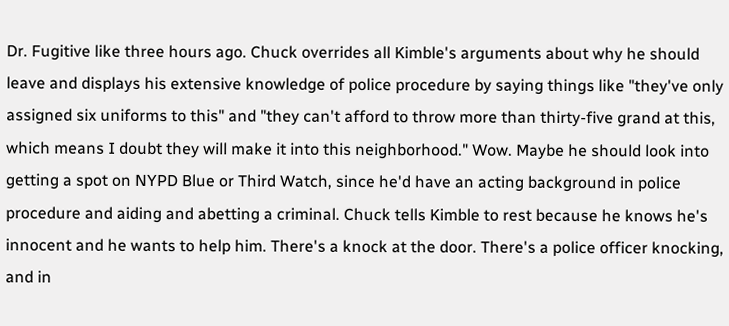Dr. Fugitive like three hours ago. Chuck overrides all Kimble's arguments about why he should leave and displays his extensive knowledge of police procedure by saying things like "they've only assigned six uniforms to this" and "they can't afford to throw more than thirty-five grand at this, which means I doubt they will make it into this neighborhood." Wow. Maybe he should look into getting a spot on NYPD Blue or Third Watch, since he'd have an acting background in police procedure and aiding and abetting a criminal. Chuck tells Kimble to rest because he knows he's innocent and he wants to help him. There's a knock at the door. There's a police officer knocking, and in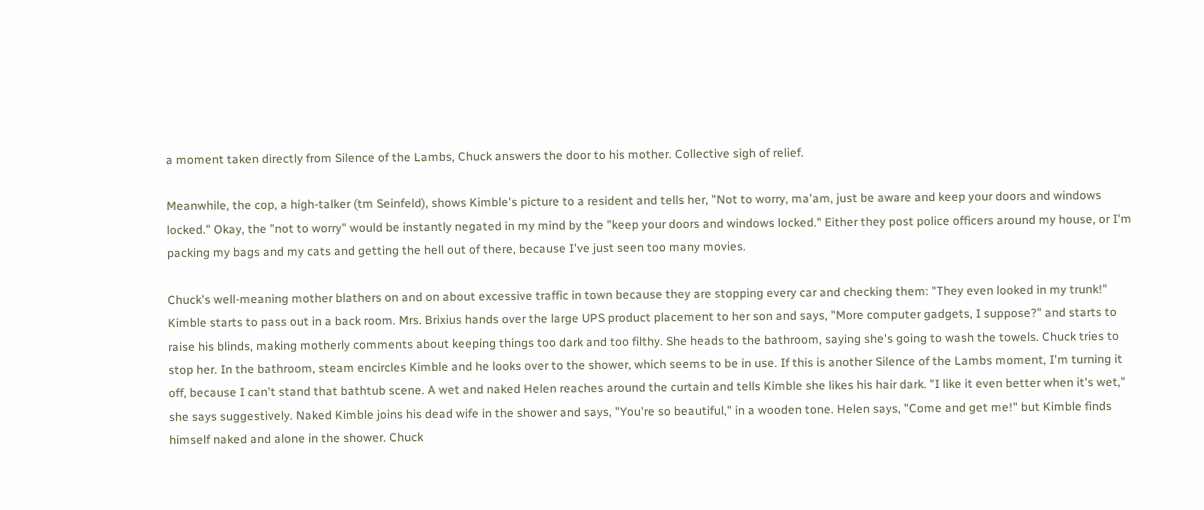a moment taken directly from Silence of the Lambs, Chuck answers the door to his mother. Collective sigh of relief.

Meanwhile, the cop, a high-talker (tm Seinfeld), shows Kimble's picture to a resident and tells her, "Not to worry, ma'am, just be aware and keep your doors and windows locked." Okay, the "not to worry" would be instantly negated in my mind by the "keep your doors and windows locked." Either they post police officers around my house, or I'm packing my bags and my cats and getting the hell out of there, because I've just seen too many movies.

Chuck's well-meaning mother blathers on and on about excessive traffic in town because they are stopping every car and checking them: "They even looked in my trunk!" Kimble starts to pass out in a back room. Mrs. Brixius hands over the large UPS product placement to her son and says, "More computer gadgets, I suppose?" and starts to raise his blinds, making motherly comments about keeping things too dark and too filthy. She heads to the bathroom, saying she's going to wash the towels. Chuck tries to stop her. In the bathroom, steam encircles Kimble and he looks over to the shower, which seems to be in use. If this is another Silence of the Lambs moment, I'm turning it off, because I can't stand that bathtub scene. A wet and naked Helen reaches around the curtain and tells Kimble she likes his hair dark. "I like it even better when it's wet," she says suggestively. Naked Kimble joins his dead wife in the shower and says, "You're so beautiful," in a wooden tone. Helen says, "Come and get me!" but Kimble finds himself naked and alone in the shower. Chuck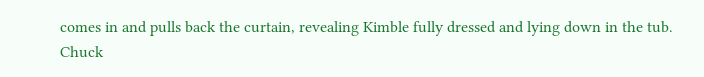comes in and pulls back the curtain, revealing Kimble fully dressed and lying down in the tub. Chuck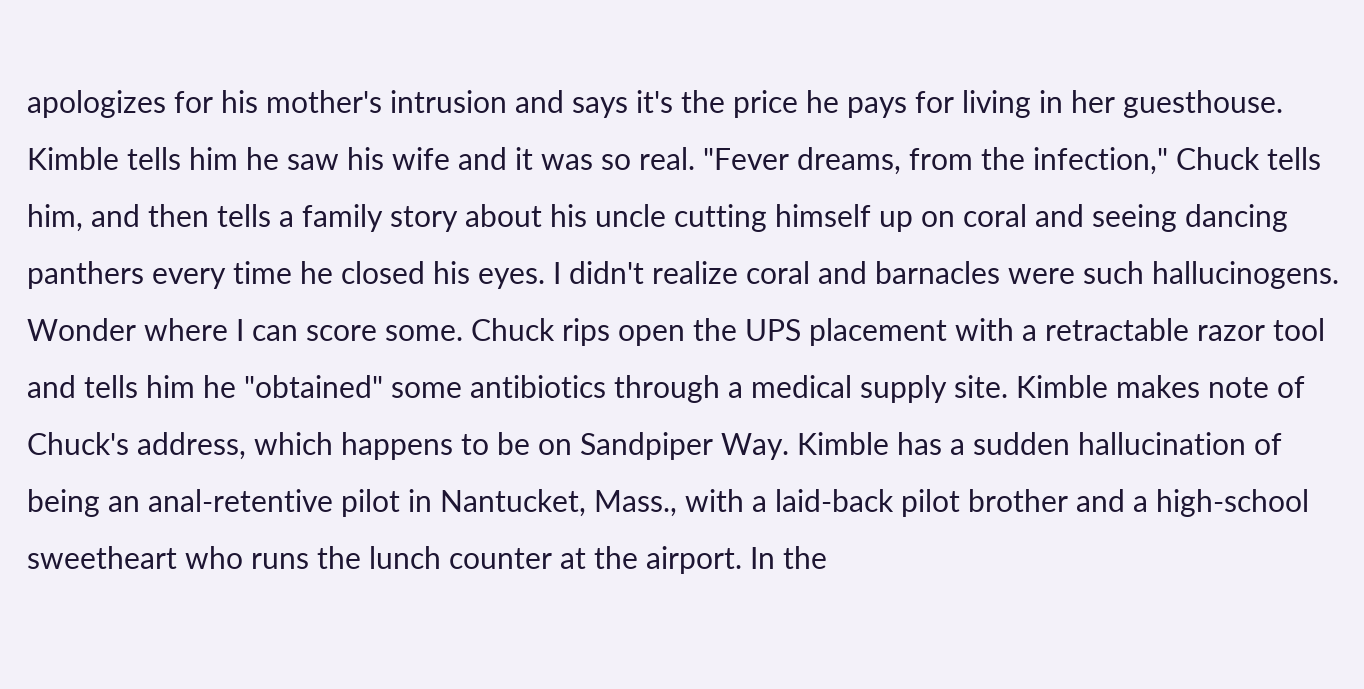apologizes for his mother's intrusion and says it's the price he pays for living in her guesthouse. Kimble tells him he saw his wife and it was so real. "Fever dreams, from the infection," Chuck tells him, and then tells a family story about his uncle cutting himself up on coral and seeing dancing panthers every time he closed his eyes. I didn't realize coral and barnacles were such hallucinogens. Wonder where I can score some. Chuck rips open the UPS placement with a retractable razor tool and tells him he "obtained" some antibiotics through a medical supply site. Kimble makes note of Chuck's address, which happens to be on Sandpiper Way. Kimble has a sudden hallucination of being an anal-retentive pilot in Nantucket, Mass., with a laid-back pilot brother and a high-school sweetheart who runs the lunch counter at the airport. In the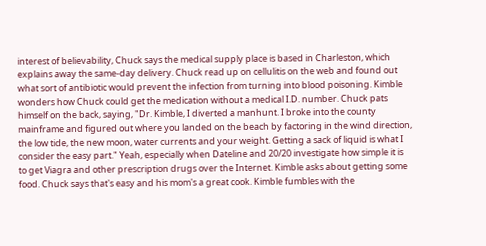interest of believability, Chuck says the medical supply place is based in Charleston, which explains away the same-day delivery. Chuck read up on cellulitis on the web and found out what sort of antibiotic would prevent the infection from turning into blood poisoning. Kimble wonders how Chuck could get the medication without a medical I.D. number. Chuck pats himself on the back, saying, "Dr. Kimble, I diverted a manhunt. I broke into the county mainframe and figured out where you landed on the beach by factoring in the wind direction, the low tide, the new moon, water currents and your weight. Getting a sack of liquid is what I consider the easy part." Yeah, especially when Dateline and 20/20 investigate how simple it is to get Viagra and other prescription drugs over the Internet. Kimble asks about getting some food. Chuck says that's easy and his mom's a great cook. Kimble fumbles with the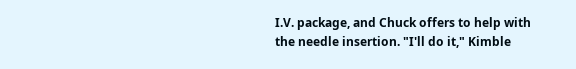I.V. package, and Chuck offers to help with the needle insertion. "I'll do it," Kimble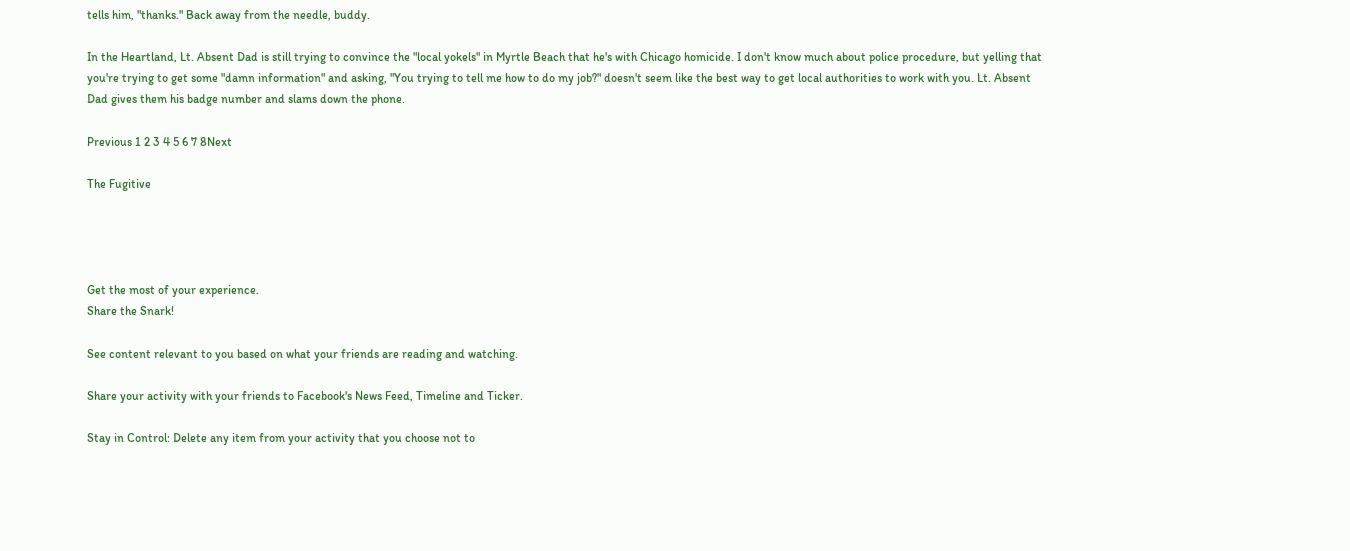tells him, "thanks." Back away from the needle, buddy.

In the Heartland, Lt. Absent Dad is still trying to convince the "local yokels" in Myrtle Beach that he's with Chicago homicide. I don't know much about police procedure, but yelling that you're trying to get some "damn information" and asking, "You trying to tell me how to do my job?" doesn't seem like the best way to get local authorities to work with you. Lt. Absent Dad gives them his badge number and slams down the phone.

Previous 1 2 3 4 5 6 7 8Next

The Fugitive




Get the most of your experience.
Share the Snark!

See content relevant to you based on what your friends are reading and watching.

Share your activity with your friends to Facebook's News Feed, Timeline and Ticker.

Stay in Control: Delete any item from your activity that you choose not to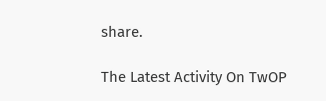share.

The Latest Activity On TwOP